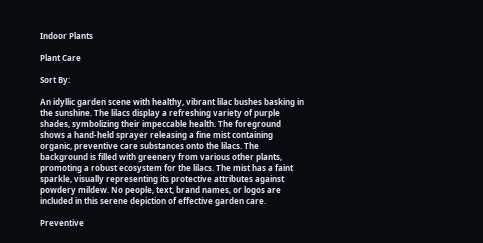Indoor Plants

Plant Care

Sort By:

An idyllic garden scene with healthy, vibrant lilac bushes basking in the sunshine. The lilacs display a refreshing variety of purple shades, symbolizing their impeccable health. The foreground shows a hand-held sprayer releasing a fine mist containing organic, preventive care substances onto the lilacs. The background is filled with greenery from various other plants, promoting a robust ecosystem for the lilacs. The mist has a faint sparkle, visually representing its protective attributes against powdery mildew. No people, text, brand names, or logos are included in this serene depiction of effective garden care.

Preventive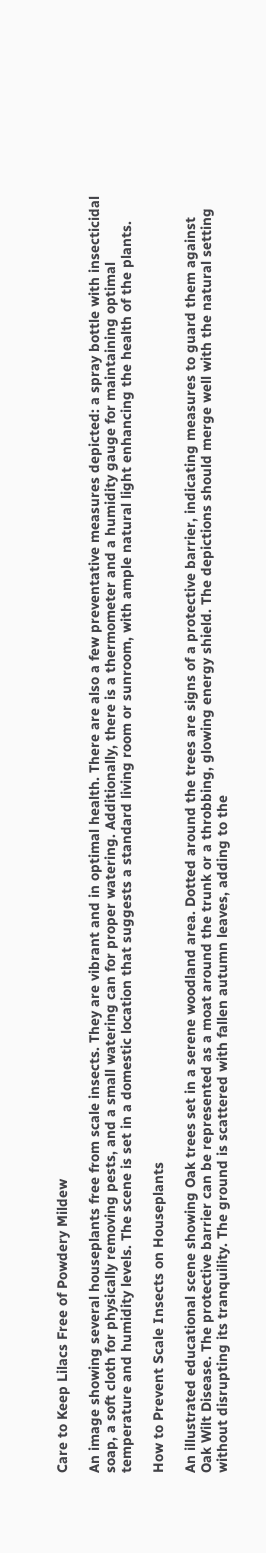Care to Keep Lilacs Free of Powdery Mildew

An image showing several houseplants free from scale insects. They are vibrant and in optimal health. There are also a few preventative measures depicted: a spray bottle with insecticidal soap, a soft cloth for physically removing pests, and a small watering can for proper watering. Additionally, there is a thermometer and a humidity gauge for maintaining optimal temperature and humidity levels. The scene is set in a domestic location that suggests a standard living room or sunroom, with ample natural light enhancing the health of the plants.

How to Prevent Scale Insects on Houseplants

An illustrated educational scene showing Oak trees set in a serene woodland area. Dotted around the trees are signs of a protective barrier, indicating measures to guard them against Oak Wilt Disease. The protective barrier can be represented as a moat around the trunk or a throbbing, glowing energy shield. The depictions should merge well with the natural setting without disrupting its tranquility. The ground is scattered with fallen autumn leaves, adding to the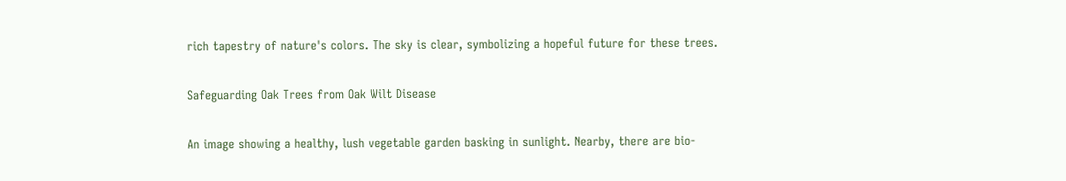rich tapestry of nature's colors. The sky is clear, symbolizing a hopeful future for these trees.

Safeguarding Oak Trees from Oak Wilt Disease

An image showing a healthy, lush vegetable garden basking in sunlight. Nearby, there are bio-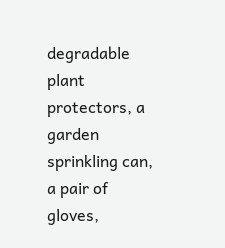degradable plant protectors, a garden sprinkling can, a pair of gloves,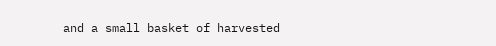and a small basket of harvested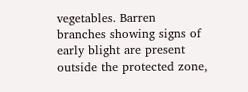vegetables. Barren branches showing signs of early blight are present outside the protected zone,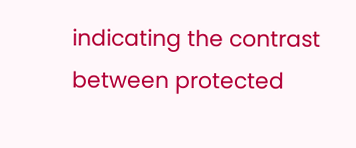indicating the contrast between protected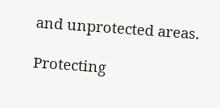and unprotected areas.

Protecting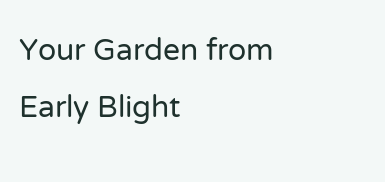Your Garden from Early Blight